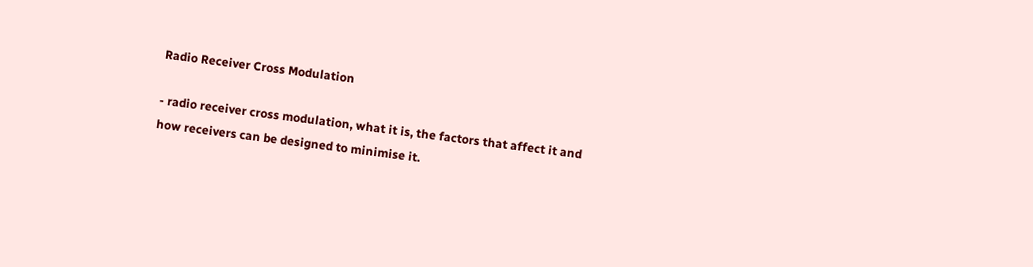Radio Receiver Cross Modulation

- radio receiver cross modulation, what it is, the factors that affect it and how receivers can be designed to minimise it.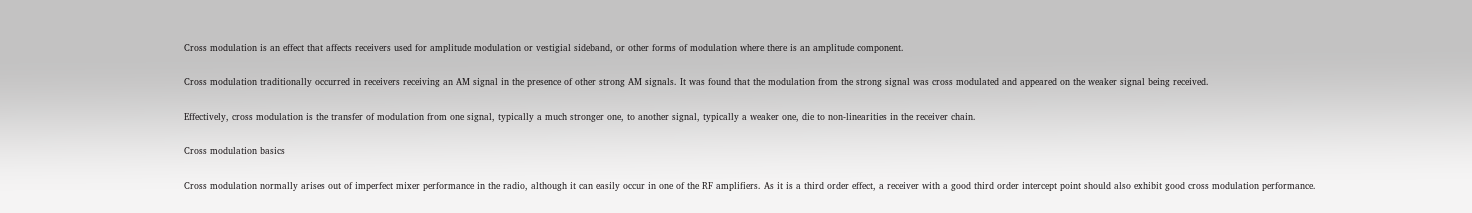Cross modulation is an effect that affects receivers used for amplitude modulation or vestigial sideband, or other forms of modulation where there is an amplitude component.

Cross modulation traditionally occurred in receivers receiving an AM signal in the presence of other strong AM signals. It was found that the modulation from the strong signal was cross modulated and appeared on the weaker signal being received.

Effectively, cross modulation is the transfer of modulation from one signal, typically a much stronger one, to another signal, typically a weaker one, die to non-linearities in the receiver chain.

Cross modulation basics

Cross modulation normally arises out of imperfect mixer performance in the radio, although it can easily occur in one of the RF amplifiers. As it is a third order effect, a receiver with a good third order intercept point should also exhibit good cross modulation performance.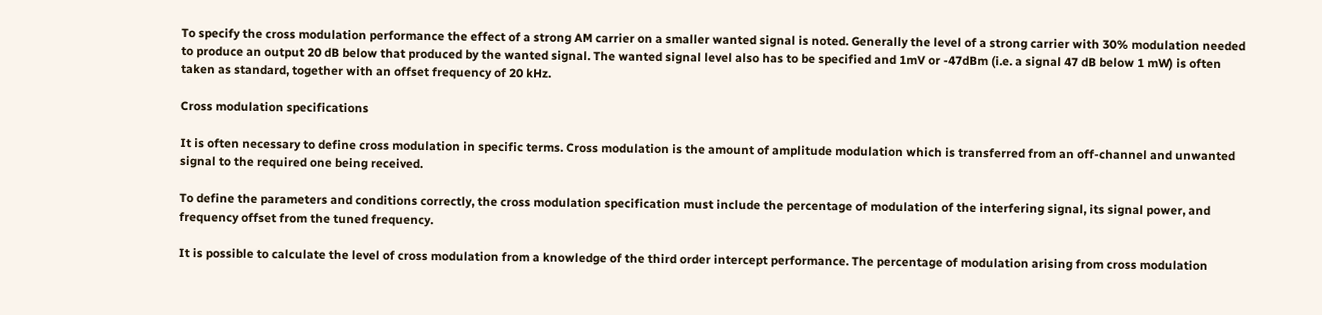To specify the cross modulation performance the effect of a strong AM carrier on a smaller wanted signal is noted. Generally the level of a strong carrier with 30% modulation needed to produce an output 20 dB below that produced by the wanted signal. The wanted signal level also has to be specified and 1mV or -47dBm (i.e. a signal 47 dB below 1 mW) is often taken as standard, together with an offset frequency of 20 kHz.

Cross modulation specifications

It is often necessary to define cross modulation in specific terms. Cross modulation is the amount of amplitude modulation which is transferred from an off-channel and unwanted signal to the required one being received.

To define the parameters and conditions correctly, the cross modulation specification must include the percentage of modulation of the interfering signal, its signal power, and frequency offset from the tuned frequency.

It is possible to calculate the level of cross modulation from a knowledge of the third order intercept performance. The percentage of modulation arising from cross modulation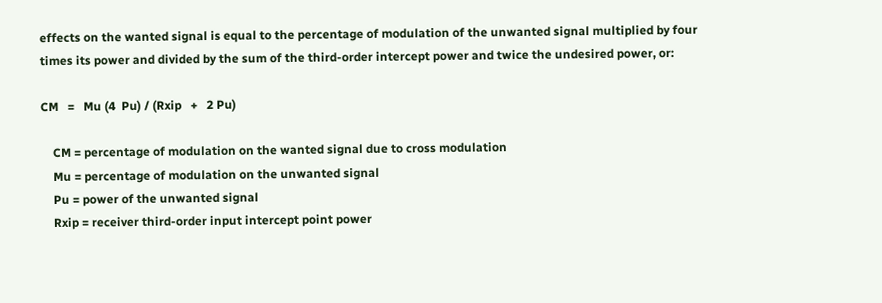effects on the wanted signal is equal to the percentage of modulation of the unwanted signal multiplied by four times its power and divided by the sum of the third-order intercept power and twice the undesired power, or:

CM   =   Mu (4  Pu) / (Rxip   +   2 Pu)

    CM = percentage of modulation on the wanted signal due to cross modulation
    Mu = percentage of modulation on the unwanted signal
    Pu = power of the unwanted signal
    Rxip = receiver third-order input intercept point power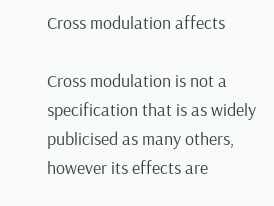Cross modulation affects

Cross modulation is not a specification that is as widely publicised as many others, however its effects are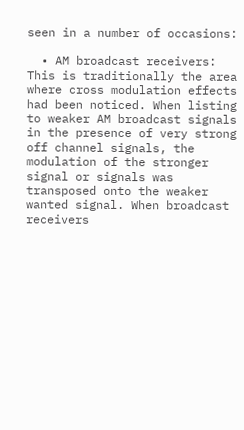seen in a number of occasions:

  • AM broadcast receivers:   This is traditionally the area where cross modulation effects had been noticed. When listing to weaker AM broadcast signals in the presence of very strong off channel signals, the modulation of the stronger signal or signals was transposed onto the weaker wanted signal. When broadcast receivers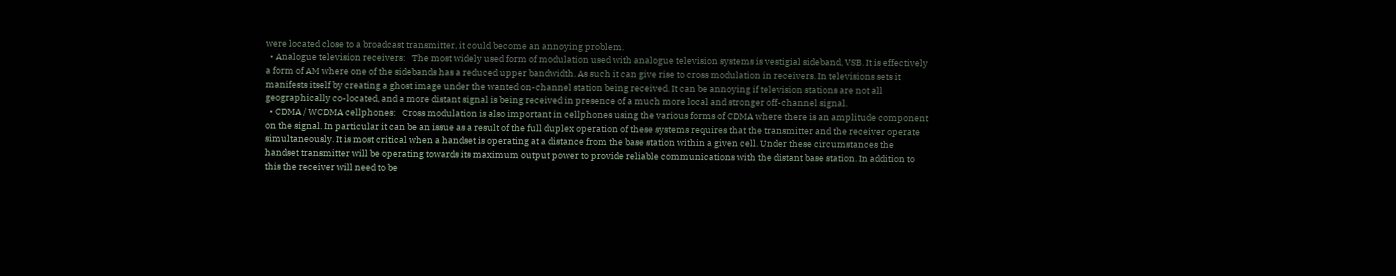were located close to a broadcast transmitter, it could become an annoying problem.
  • Analogue television receivers:   The most widely used form of modulation used with analogue television systems is vestigial sideband, VSB. It is effectively a form of AM where one of the sidebands has a reduced upper bandwidth. As such it can give rise to cross modulation in receivers. In televisions sets it manifests itself by creating a ghost image under the wanted on-channel station being received. It can be annoying if television stations are not all geographically co-located, and a more distant signal is being received in presence of a much more local and stronger off-channel signal.
  • CDMA / WCDMA cellphones:   Cross modulation is also important in cellphones using the various forms of CDMA where there is an amplitude component on the signal. In particular it can be an issue as a result of the full duplex operation of these systems requires that the transmitter and the receiver operate simultaneously. It is most critical when a handset is operating at a distance from the base station within a given cell. Under these circumstances the handset transmitter will be operating towards its maximum output power to provide reliable communications with the distant base station. In addition to this the receiver will need to be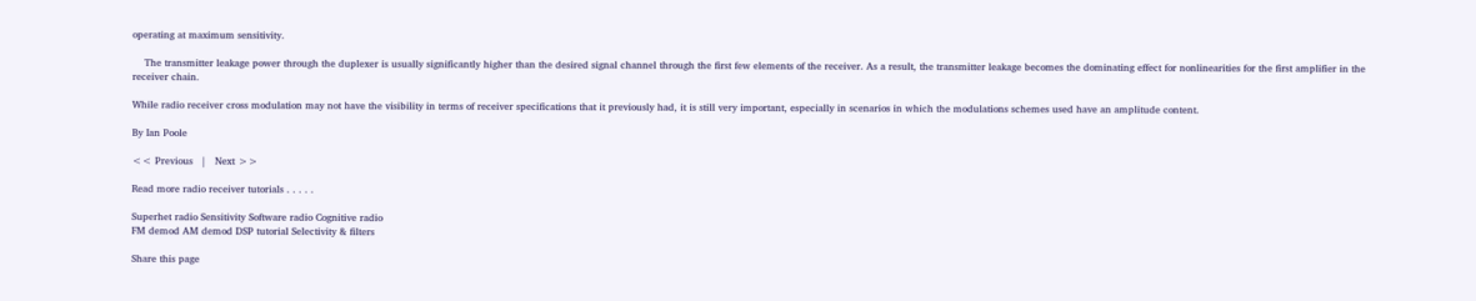operating at maximum sensitivity.

    The transmitter leakage power through the duplexer is usually significantly higher than the desired signal channel through the first few elements of the receiver. As a result, the transmitter leakage becomes the dominating effect for nonlinearities for the first amplifier in the receiver chain.

While radio receiver cross modulation may not have the visibility in terms of receiver specifications that it previously had, it is still very important, especially in scenarios in which the modulations schemes used have an amplitude content.

By Ian Poole

<< Previous   |   Next >>

Read more radio receiver tutorials . . . . .

Superhet radio Sensitivity Software radio Cognitive radio
FM demod AM demod DSP tutorial Selectivity & filters

Share this page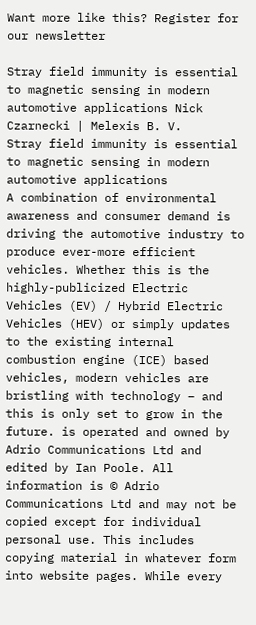Want more like this? Register for our newsletter

Stray field immunity is essential to magnetic sensing in modern automotive applications Nick Czarnecki | Melexis B. V.
Stray field immunity is essential to magnetic sensing in modern automotive applications
A combination of environmental awareness and consumer demand is driving the automotive industry to produce ever-more efficient vehicles. Whether this is the highly-publicized Electric Vehicles (EV) / Hybrid Electric Vehicles (HEV) or simply updates to the existing internal combustion engine (ICE) based vehicles, modern vehicles are bristling with technology – and this is only set to grow in the future. is operated and owned by Adrio Communications Ltd and edited by Ian Poole. All information is © Adrio Communications Ltd and may not be copied except for individual personal use. This includes copying material in whatever form into website pages. While every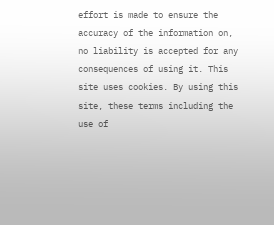effort is made to ensure the accuracy of the information on, no liability is accepted for any consequences of using it. This site uses cookies. By using this site, these terms including the use of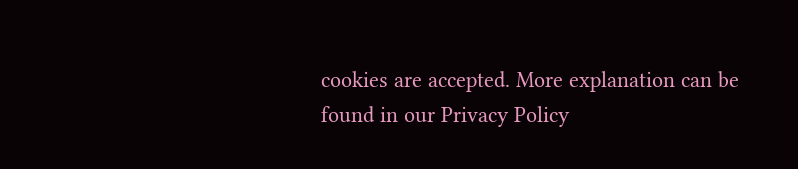cookies are accepted. More explanation can be found in our Privacy Policy